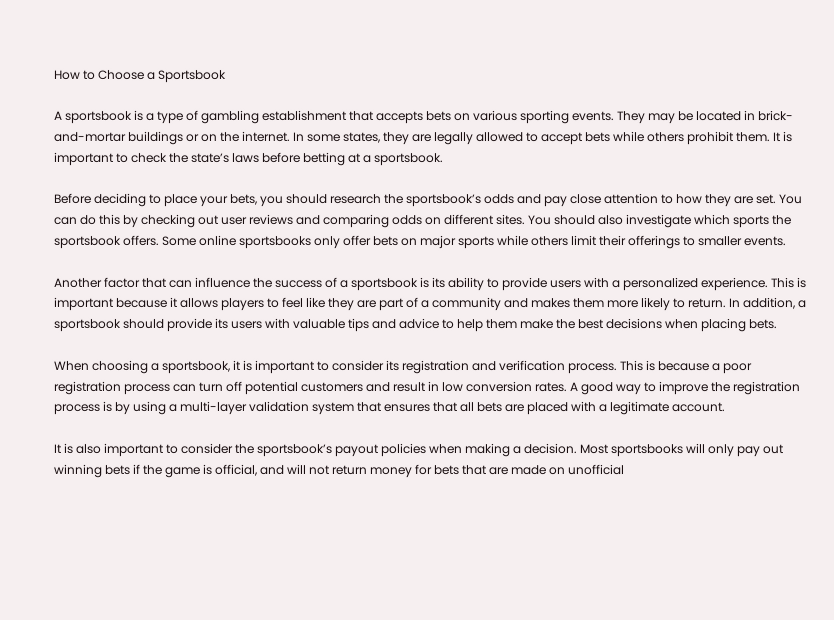How to Choose a Sportsbook

A sportsbook is a type of gambling establishment that accepts bets on various sporting events. They may be located in brick-and-mortar buildings or on the internet. In some states, they are legally allowed to accept bets while others prohibit them. It is important to check the state’s laws before betting at a sportsbook.

Before deciding to place your bets, you should research the sportsbook’s odds and pay close attention to how they are set. You can do this by checking out user reviews and comparing odds on different sites. You should also investigate which sports the sportsbook offers. Some online sportsbooks only offer bets on major sports while others limit their offerings to smaller events.

Another factor that can influence the success of a sportsbook is its ability to provide users with a personalized experience. This is important because it allows players to feel like they are part of a community and makes them more likely to return. In addition, a sportsbook should provide its users with valuable tips and advice to help them make the best decisions when placing bets.

When choosing a sportsbook, it is important to consider its registration and verification process. This is because a poor registration process can turn off potential customers and result in low conversion rates. A good way to improve the registration process is by using a multi-layer validation system that ensures that all bets are placed with a legitimate account.

It is also important to consider the sportsbook’s payout policies when making a decision. Most sportsbooks will only pay out winning bets if the game is official, and will not return money for bets that are made on unofficial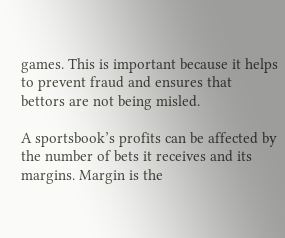games. This is important because it helps to prevent fraud and ensures that bettors are not being misled.

A sportsbook’s profits can be affected by the number of bets it receives and its margins. Margin is the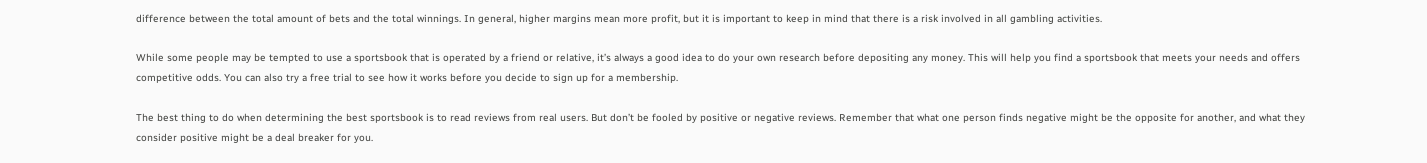difference between the total amount of bets and the total winnings. In general, higher margins mean more profit, but it is important to keep in mind that there is a risk involved in all gambling activities.

While some people may be tempted to use a sportsbook that is operated by a friend or relative, it’s always a good idea to do your own research before depositing any money. This will help you find a sportsbook that meets your needs and offers competitive odds. You can also try a free trial to see how it works before you decide to sign up for a membership.

The best thing to do when determining the best sportsbook is to read reviews from real users. But don’t be fooled by positive or negative reviews. Remember that what one person finds negative might be the opposite for another, and what they consider positive might be a deal breaker for you.